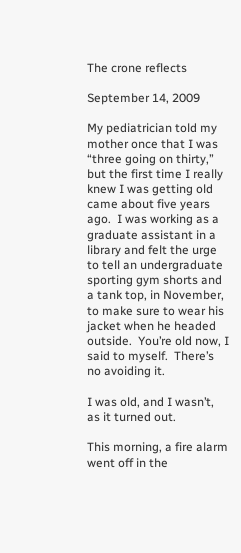The crone reflects

September 14, 2009

My pediatrician told my mother once that I was “three going on thirty,” but the first time I really knew I was getting old came about five years ago.  I was working as a graduate assistant in a library and felt the urge to tell an undergraduate sporting gym shorts and a tank top, in November, to make sure to wear his jacket when he headed outside.  You’re old now, I said to myself.  There’s no avoiding it.

I was old, and I wasn’t, as it turned out.

This morning, a fire alarm went off in the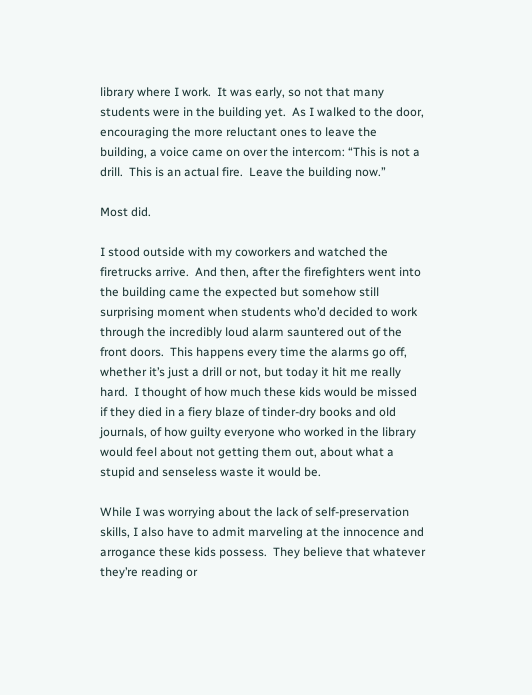library where I work.  It was early, so not that many students were in the building yet.  As I walked to the door, encouraging the more reluctant ones to leave the building, a voice came on over the intercom: “This is not a drill.  This is an actual fire.  Leave the building now.”

Most did.

I stood outside with my coworkers and watched the firetrucks arrive.  And then, after the firefighters went into the building came the expected but somehow still surprising moment when students who’d decided to work through the incredibly loud alarm sauntered out of the front doors.  This happens every time the alarms go off, whether it’s just a drill or not, but today it hit me really hard.  I thought of how much these kids would be missed if they died in a fiery blaze of tinder-dry books and old journals, of how guilty everyone who worked in the library would feel about not getting them out, about what a stupid and senseless waste it would be.

While I was worrying about the lack of self-preservation skills, I also have to admit marveling at the innocence and arrogance these kids possess.  They believe that whatever they’re reading or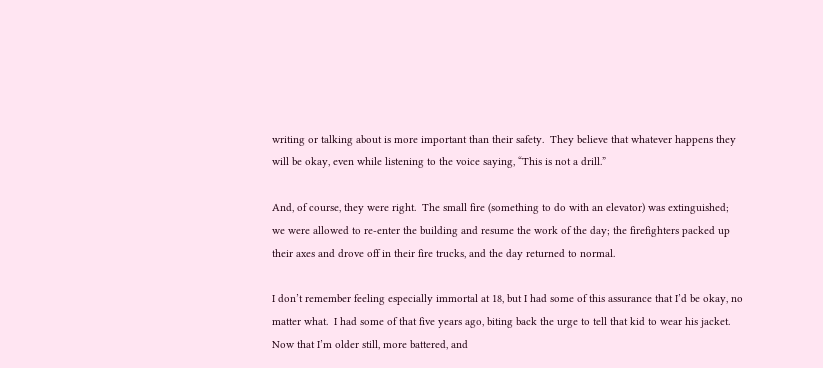writing or talking about is more important than their safety.  They believe that whatever happens they will be okay, even while listening to the voice saying, “This is not a drill.”

And, of course, they were right.  The small fire (something to do with an elevator) was extinguished; we were allowed to re-enter the building and resume the work of the day; the firefighters packed up their axes and drove off in their fire trucks, and the day returned to normal.

I don’t remember feeling especially immortal at 18, but I had some of this assurance that I’d be okay, no matter what.  I had some of that five years ago, biting back the urge to tell that kid to wear his jacket.  Now that I’m older still, more battered, and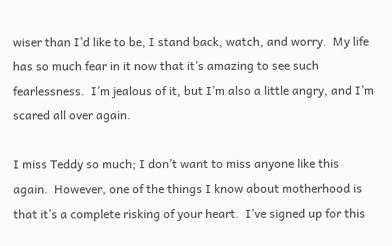wiser than I’d like to be, I stand back, watch, and worry.  My life has so much fear in it now that it’s amazing to see such fearlessness.  I’m jealous of it, but I’m also a little angry, and I’m scared all over again.

I miss Teddy so much; I don’t want to miss anyone like this again.  However, one of the things I know about motherhood is that it’s a complete risking of your heart.  I’ve signed up for this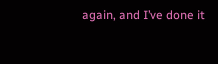again, and I’ve done it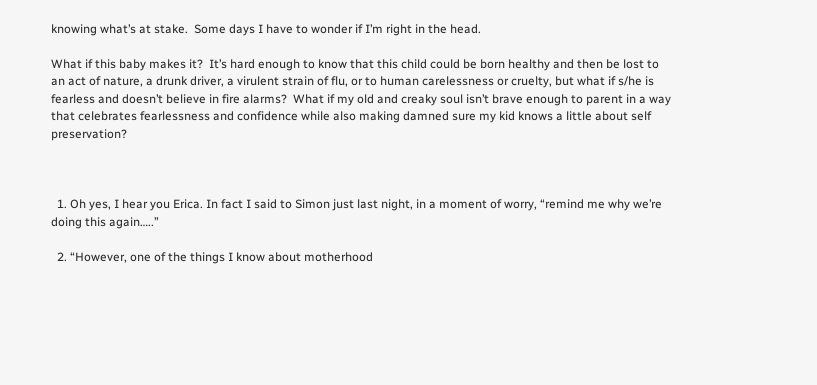knowing what’s at stake.  Some days I have to wonder if I’m right in the head.

What if this baby makes it?  It’s hard enough to know that this child could be born healthy and then be lost to an act of nature, a drunk driver, a virulent strain of flu, or to human carelessness or cruelty, but what if s/he is fearless and doesn’t believe in fire alarms?  What if my old and creaky soul isn’t brave enough to parent in a way that celebrates fearlessness and confidence while also making damned sure my kid knows a little about self preservation?



  1. Oh yes, I hear you Erica. In fact I said to Simon just last night, in a moment of worry, “remind me why we’re doing this again…..”

  2. “However, one of the things I know about motherhood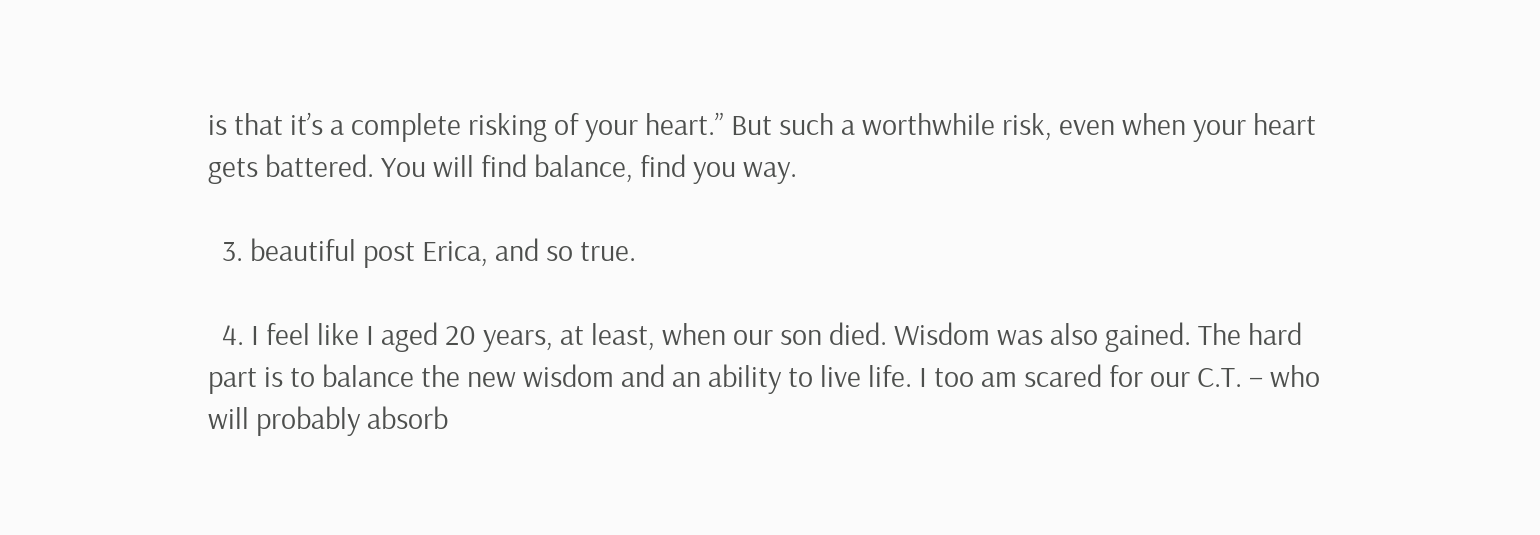is that it’s a complete risking of your heart.” But such a worthwhile risk, even when your heart gets battered. You will find balance, find you way.

  3. beautiful post Erica, and so true.

  4. I feel like I aged 20 years, at least, when our son died. Wisdom was also gained. The hard part is to balance the new wisdom and an ability to live life. I too am scared for our C.T. – who will probably absorb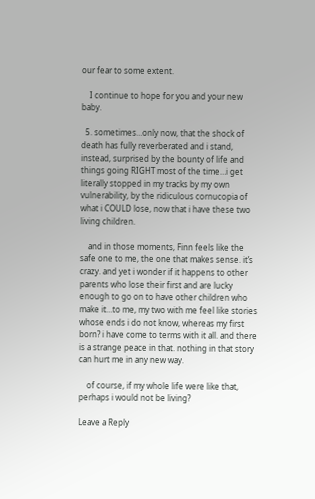our fear to some extent.

    I continue to hope for you and your new baby.

  5. sometimes…only now, that the shock of death has fully reverberated and i stand, instead, surprised by the bounty of life and things going RIGHT most of the time…i get literally stopped in my tracks by my own vulnerability, by the ridiculous cornucopia of what i COULD lose, now that i have these two living children.

    and in those moments, Finn feels like the safe one to me, the one that makes sense. it’s crazy. and yet i wonder if it happens to other parents who lose their first and are lucky enough to go on to have other children who make it…to me, my two with me feel like stories whose ends i do not know, whereas my first born? i have come to terms with it all. and there is a strange peace in that. nothing in that story can hurt me in any new way.

    of course, if my whole life were like that, perhaps i would not be living?

Leave a Reply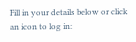Fill in your details below or click an icon to log in: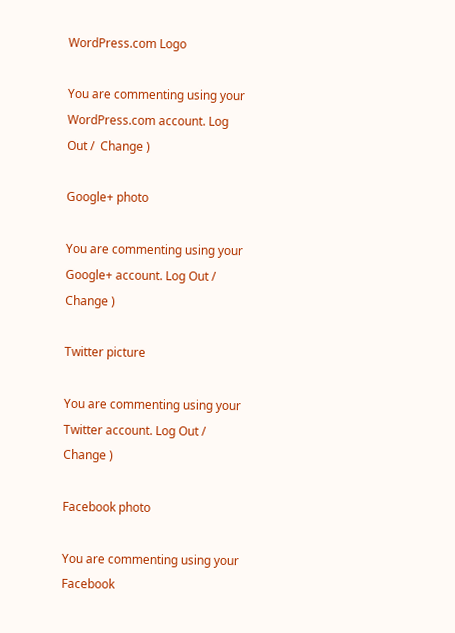WordPress.com Logo

You are commenting using your WordPress.com account. Log Out /  Change )

Google+ photo

You are commenting using your Google+ account. Log Out /  Change )

Twitter picture

You are commenting using your Twitter account. Log Out /  Change )

Facebook photo

You are commenting using your Facebook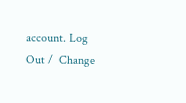account. Log Out /  Change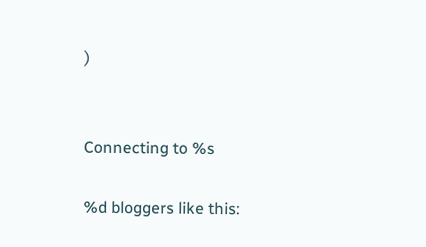)


Connecting to %s

%d bloggers like this: